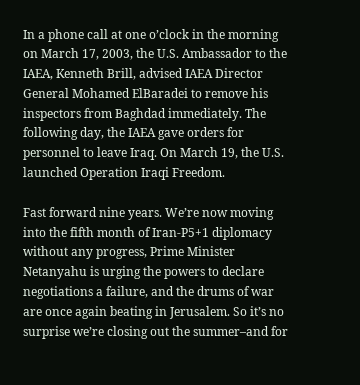In a phone call at one o’clock in the morning on March 17, 2003, the U.S. Ambassador to the IAEA, Kenneth Brill, advised IAEA Director General Mohamed ElBaradei to remove his inspectors from Baghdad immediately. The following day, the IAEA gave orders for personnel to leave Iraq. On March 19, the U.S. launched Operation Iraqi Freedom.

Fast forward nine years. We’re now moving into the fifth month of Iran-P5+1 diplomacy without any progress, Prime Minister Netanyahu is urging the powers to declare negotiations a failure, and the drums of war are once again beating in Jerusalem. So it’s no surprise we’re closing out the summer–and for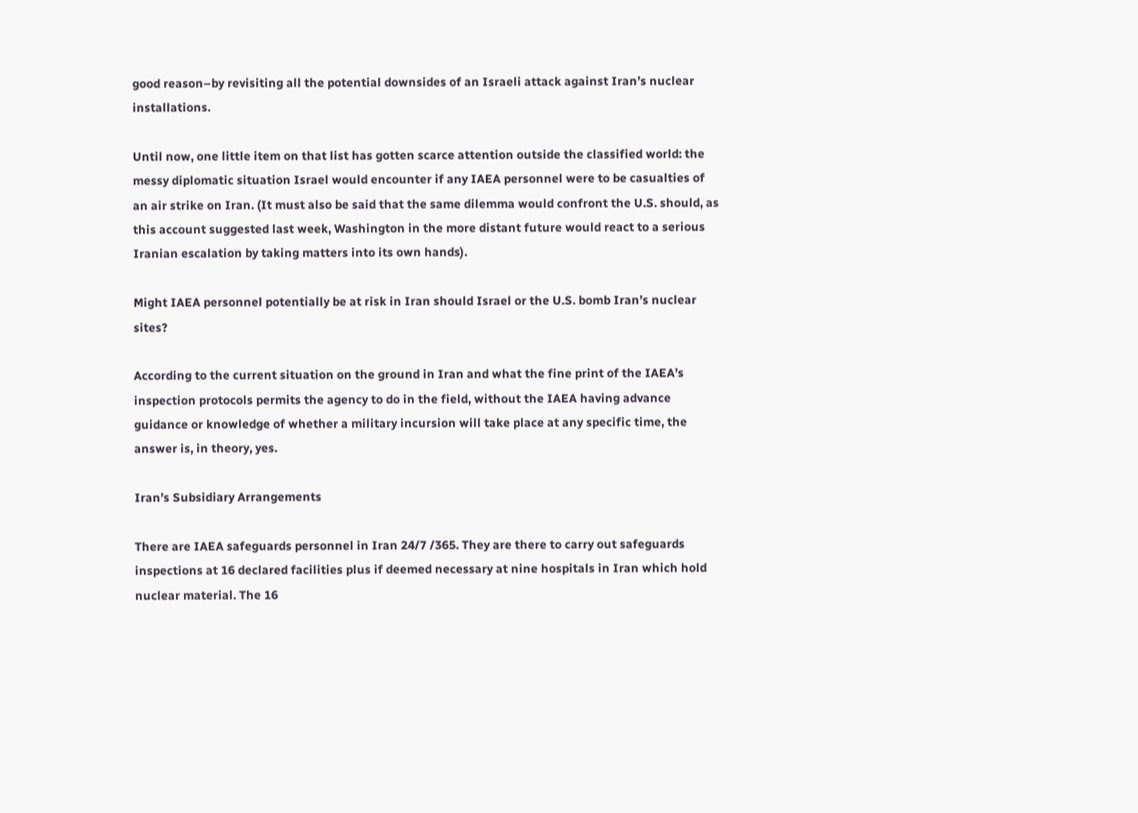good reason–by revisiting all the potential downsides of an Israeli attack against Iran’s nuclear installations.

Until now, one little item on that list has gotten scarce attention outside the classified world: the messy diplomatic situation Israel would encounter if any IAEA personnel were to be casualties of an air strike on Iran. (It must also be said that the same dilemma would confront the U.S. should, as this account suggested last week, Washington in the more distant future would react to a serious Iranian escalation by taking matters into its own hands).

Might IAEA personnel potentially be at risk in Iran should Israel or the U.S. bomb Iran’s nuclear sites?

According to the current situation on the ground in Iran and what the fine print of the IAEA’s inspection protocols permits the agency to do in the field, without the IAEA having advance guidance or knowledge of whether a military incursion will take place at any specific time, the answer is, in theory, yes.

Iran’s Subsidiary Arrangements

There are IAEA safeguards personnel in Iran 24/7 /365. They are there to carry out safeguards inspections at 16 declared facilities plus if deemed necessary at nine hospitals in Iran which hold nuclear material. The 16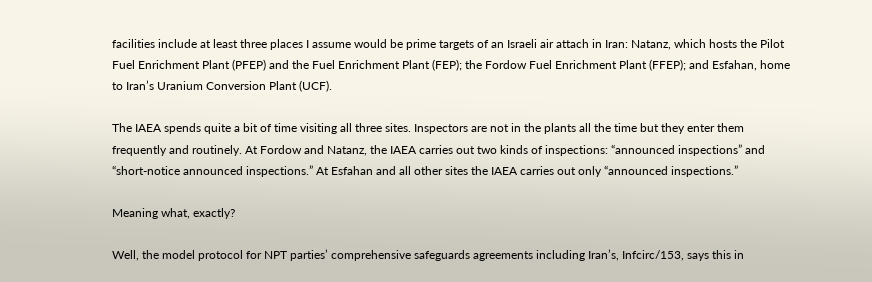facilities include at least three places I assume would be prime targets of an Israeli air attach in Iran: Natanz, which hosts the Pilot Fuel Enrichment Plant (PFEP) and the Fuel Enrichment Plant (FEP); the Fordow Fuel Enrichment Plant (FFEP); and Esfahan, home to Iran’s Uranium Conversion Plant (UCF).

The IAEA spends quite a bit of time visiting all three sites. Inspectors are not in the plants all the time but they enter them frequently and routinely. At Fordow and Natanz, the IAEA carries out two kinds of inspections: “announced inspections” and “short-notice announced inspections.” At Esfahan and all other sites the IAEA carries out only “announced inspections.”

Meaning what, exactly?

Well, the model protocol for NPT parties’ comprehensive safeguards agreements including Iran’s, Infcirc/153, says this in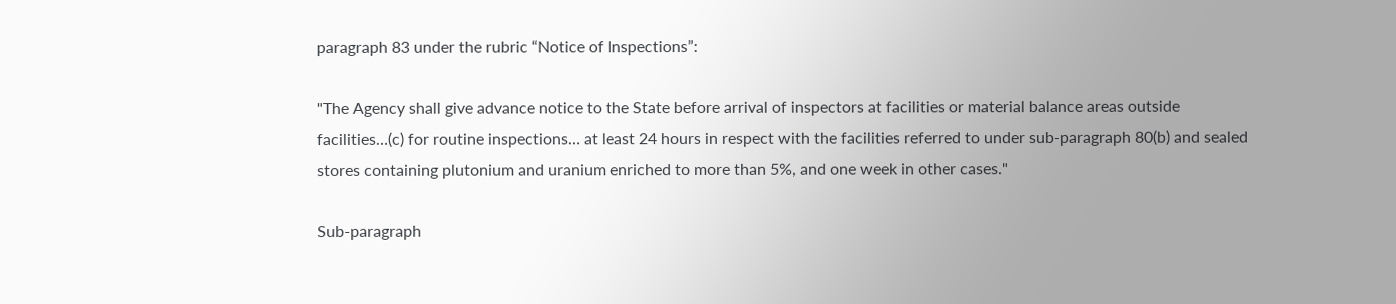paragraph 83 under the rubric “Notice of Inspections”:

"The Agency shall give advance notice to the State before arrival of inspectors at facilities or material balance areas outside facilities…(c) for routine inspections… at least 24 hours in respect with the facilities referred to under sub-paragraph 80(b) and sealed stores containing plutonium and uranium enriched to more than 5%, and one week in other cases."

Sub-paragraph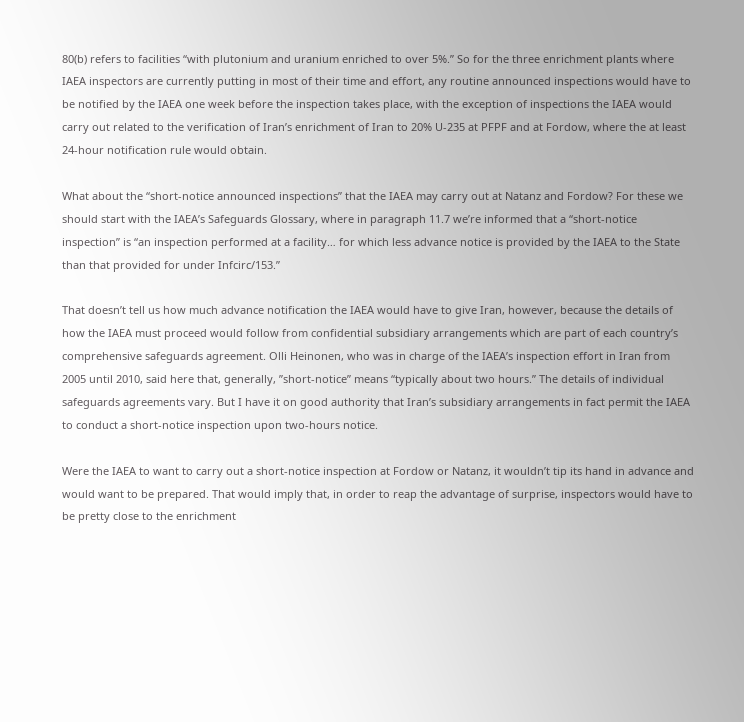80(b) refers to facilities “with plutonium and uranium enriched to over 5%.” So for the three enrichment plants where IAEA inspectors are currently putting in most of their time and effort, any routine announced inspections would have to be notified by the IAEA one week before the inspection takes place, with the exception of inspections the IAEA would carry out related to the verification of Iran’s enrichment of Iran to 20% U-235 at PFPF and at Fordow, where the at least 24-hour notification rule would obtain.

What about the “short-notice announced inspections” that the IAEA may carry out at Natanz and Fordow? For these we should start with the IAEA’s Safeguards Glossary, where in paragraph 11.7 we’re informed that a “short-notice inspection” is “an inspection performed at a facility… for which less advance notice is provided by the IAEA to the State than that provided for under Infcirc/153.”

That doesn’t tell us how much advance notification the IAEA would have to give Iran, however, because the details of how the IAEA must proceed would follow from confidential subsidiary arrangements which are part of each country’s comprehensive safeguards agreement. Olli Heinonen, who was in charge of the IAEA’s inspection effort in Iran from 2005 until 2010, said here that, generally, ”short-notice” means “typically about two hours.” The details of individual safeguards agreements vary. But I have it on good authority that Iran’s subsidiary arrangements in fact permit the IAEA to conduct a short-notice inspection upon two-hours notice.

Were the IAEA to want to carry out a short-notice inspection at Fordow or Natanz, it wouldn’t tip its hand in advance and would want to be prepared. That would imply that, in order to reap the advantage of surprise, inspectors would have to be pretty close to the enrichment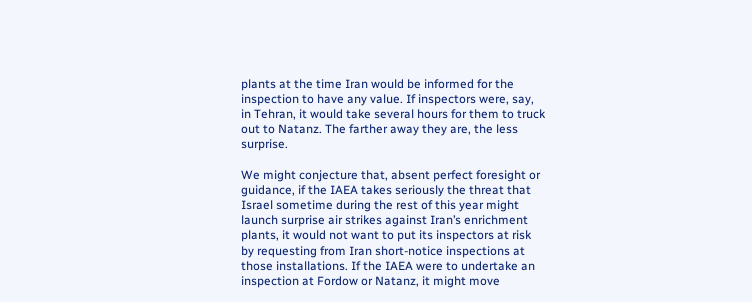plants at the time Iran would be informed for the inspection to have any value. If inspectors were, say, in Tehran, it would take several hours for them to truck out to Natanz. The farther away they are, the less surprise.

We might conjecture that, absent perfect foresight or guidance, if the IAEA takes seriously the threat that Israel sometime during the rest of this year might launch surprise air strikes against Iran’s enrichment plants, it would not want to put its inspectors at risk by requesting from Iran short-notice inspections at those installations. If the IAEA were to undertake an inspection at Fordow or Natanz, it might move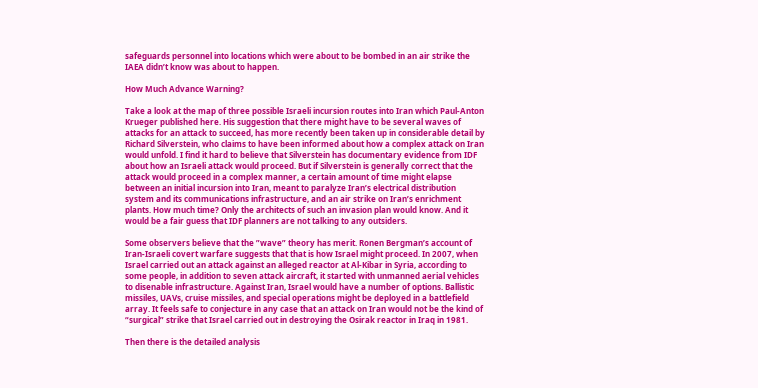safeguards personnel into locations which were about to be bombed in an air strike the IAEA didn’t know was about to happen.

How Much Advance Warning?

Take a look at the map of three possible Israeli incursion routes into Iran which Paul-Anton Krueger published here. His suggestion that there might have to be several waves of attacks for an attack to succeed, has more recently been taken up in considerable detail by Richard Silverstein, who claims to have been informed about how a complex attack on Iran would unfold. I find it hard to believe that Silverstein has documentary evidence from IDF about how an Israeli attack would proceed. But if Silverstein is generally correct that the attack would proceed in a complex manner, a certain amount of time might elapse between an initial incursion into Iran, meant to paralyze Iran’s electrical distribution system and its communications infrastructure, and an air strike on Iran’s enrichment plants. How much time? Only the architects of such an invasion plan would know. And it would be a fair guess that IDF planners are not talking to any outsiders.

Some observers believe that the ”wave” theory has merit. Ronen Bergman’s account of Iran-Israeli covert warfare suggests that that is how Israel might proceed. In 2007, when Israel carried out an attack against an alleged reactor at Al-Kibar in Syria, according to some people, in addition to seven attack aircraft, it started with unmanned aerial vehicles to disenable infrastructure. Against Iran, Israel would have a number of options. Ballistic missiles, UAVs, cruise missiles, and special operations might be deployed in a battlefield array. It feels safe to conjecture in any case that an attack on Iran would not be the kind of “surgical” strike that Israel carried out in destroying the Osirak reactor in Iraq in 1981.

Then there is the detailed analysis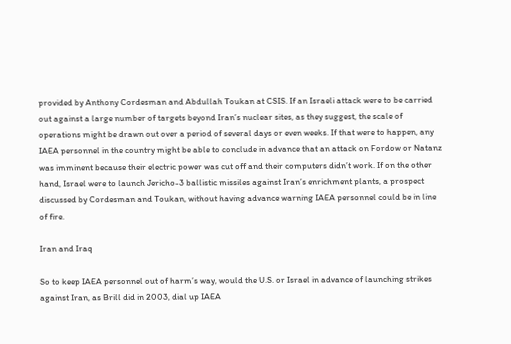provided by Anthony Cordesman and Abdullah Toukan at CSIS. If an Israeli attack were to be carried out against a large number of targets beyond Iran’s nuclear sites, as they suggest, the scale of operations might be drawn out over a period of several days or even weeks. If that were to happen, any IAEA personnel in the country might be able to conclude in advance that an attack on Fordow or Natanz was imminent because their electric power was cut off and their computers didn’t work. If on the other hand, Israel were to launch Jericho-3 ballistic missiles against Iran’s enrichment plants, a prospect discussed by Cordesman and Toukan, without having advance warning IAEA personnel could be in line of fire.

Iran and Iraq

So to keep IAEA personnel out of harm’s way, would the U.S. or Israel in advance of launching strikes against Iran, as Brill did in 2003, dial up IAEA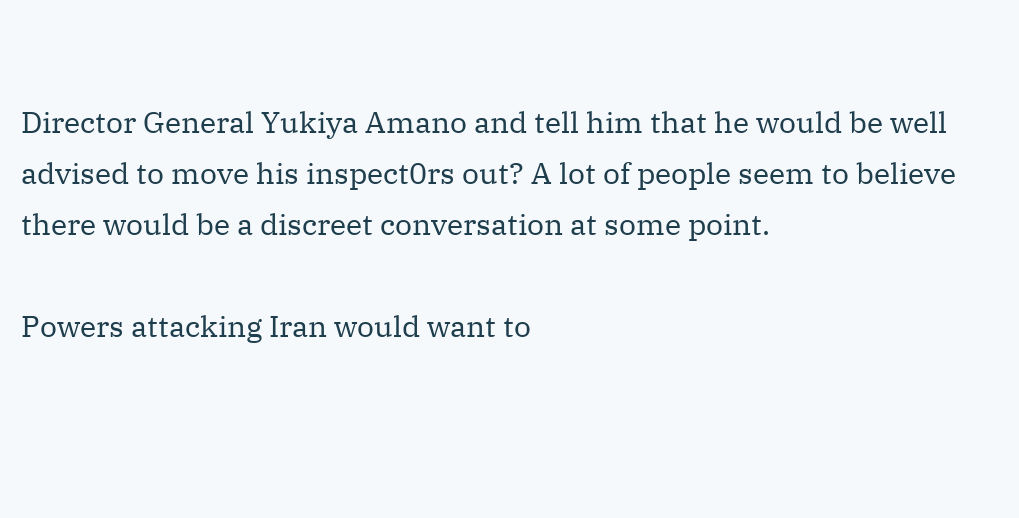Director General Yukiya Amano and tell him that he would be well advised to move his inspect0rs out? A lot of people seem to believe there would be a discreet conversation at some point.

Powers attacking Iran would want to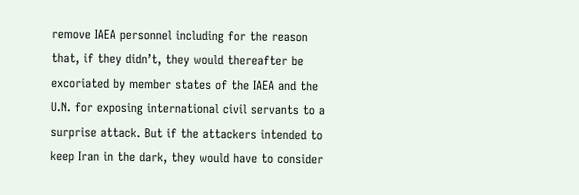remove IAEA personnel including for the reason that, if they didn’t, they would thereafter be excoriated by member states of the IAEA and the U.N. for exposing international civil servants to a surprise attack. But if the attackers intended to keep Iran in the dark, they would have to consider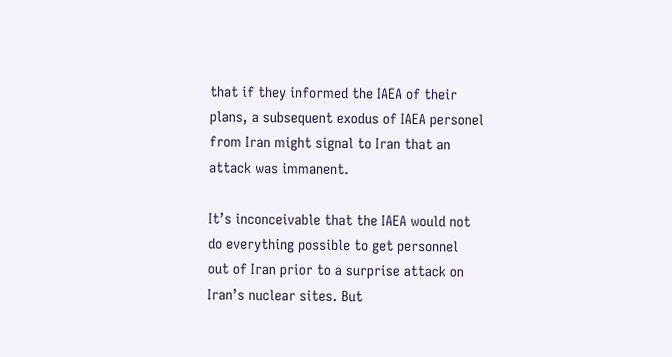that if they informed the IAEA of their plans, a subsequent exodus of IAEA personel from Iran might signal to Iran that an attack was immanent.

It’s inconceivable that the IAEA would not do everything possible to get personnel out of Iran prior to a surprise attack on Iran’s nuclear sites. But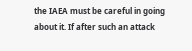the IAEA must be careful in going about it. If after such an attack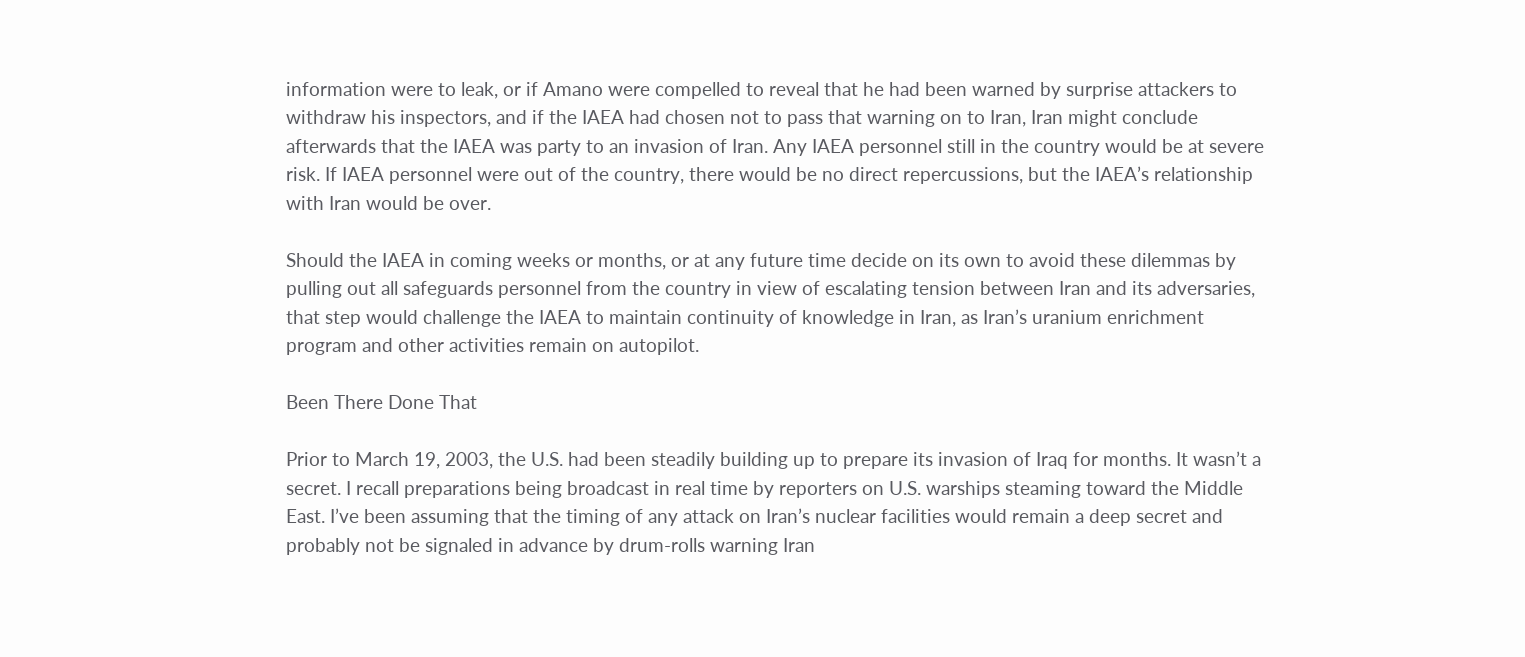information were to leak, or if Amano were compelled to reveal that he had been warned by surprise attackers to withdraw his inspectors, and if the IAEA had chosen not to pass that warning on to Iran, Iran might conclude afterwards that the IAEA was party to an invasion of Iran. Any IAEA personnel still in the country would be at severe risk. If IAEA personnel were out of the country, there would be no direct repercussions, but the IAEA’s relationship with Iran would be over.

Should the IAEA in coming weeks or months, or at any future time decide on its own to avoid these dilemmas by pulling out all safeguards personnel from the country in view of escalating tension between Iran and its adversaries, that step would challenge the IAEA to maintain continuity of knowledge in Iran, as Iran’s uranium enrichment program and other activities remain on autopilot.

Been There Done That

Prior to March 19, 2003, the U.S. had been steadily building up to prepare its invasion of Iraq for months. It wasn’t a secret. I recall preparations being broadcast in real time by reporters on U.S. warships steaming toward the Middle East. I’ve been assuming that the timing of any attack on Iran’s nuclear facilities would remain a deep secret and probably not be signaled in advance by drum-rolls warning Iran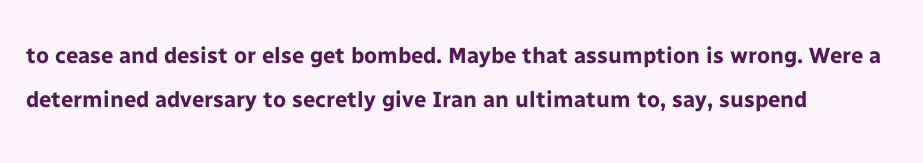to cease and desist or else get bombed. Maybe that assumption is wrong. Were a determined adversary to secretly give Iran an ultimatum to, say, suspend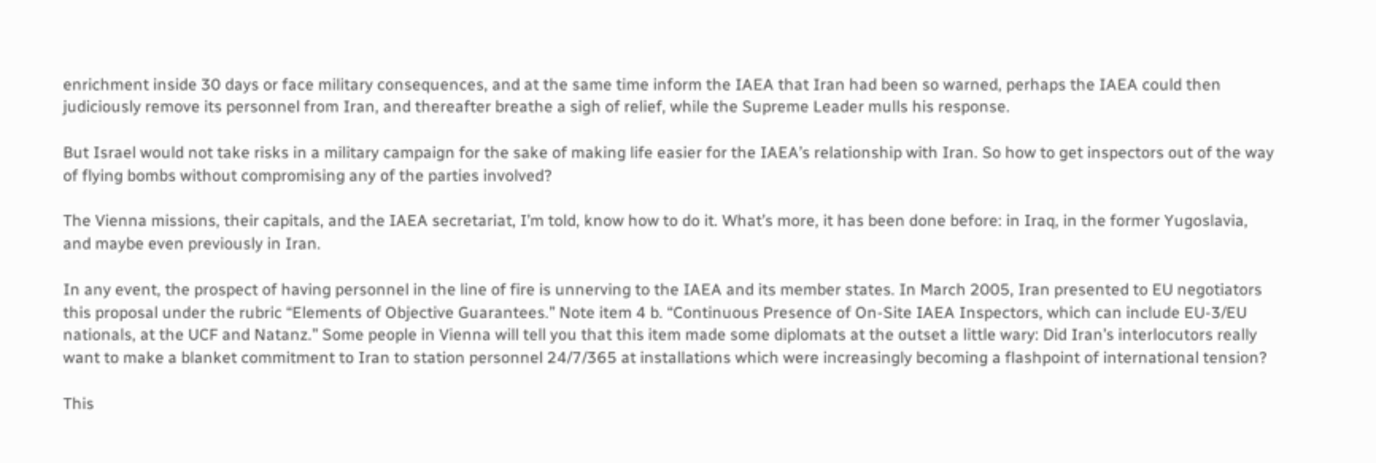enrichment inside 30 days or face military consequences, and at the same time inform the IAEA that Iran had been so warned, perhaps the IAEA could then judiciously remove its personnel from Iran, and thereafter breathe a sigh of relief, while the Supreme Leader mulls his response.

But Israel would not take risks in a military campaign for the sake of making life easier for the IAEA’s relationship with Iran. So how to get inspectors out of the way of flying bombs without compromising any of the parties involved?

The Vienna missions, their capitals, and the IAEA secretariat, I’m told, know how to do it. What’s more, it has been done before: in Iraq, in the former Yugoslavia, and maybe even previously in Iran.

In any event, the prospect of having personnel in the line of fire is unnerving to the IAEA and its member states. In March 2005, Iran presented to EU negotiators this proposal under the rubric “Elements of Objective Guarantees.” Note item 4 b. “Continuous Presence of On-Site IAEA Inspectors, which can include EU-3/EU nationals, at the UCF and Natanz.” Some people in Vienna will tell you that this item made some diplomats at the outset a little wary: Did Iran’s interlocutors really want to make a blanket commitment to Iran to station personnel 24/7/365 at installations which were increasingly becoming a flashpoint of international tension?

This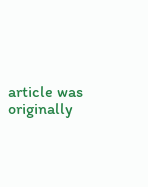article was originally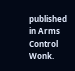published in Arms Control Wonk.